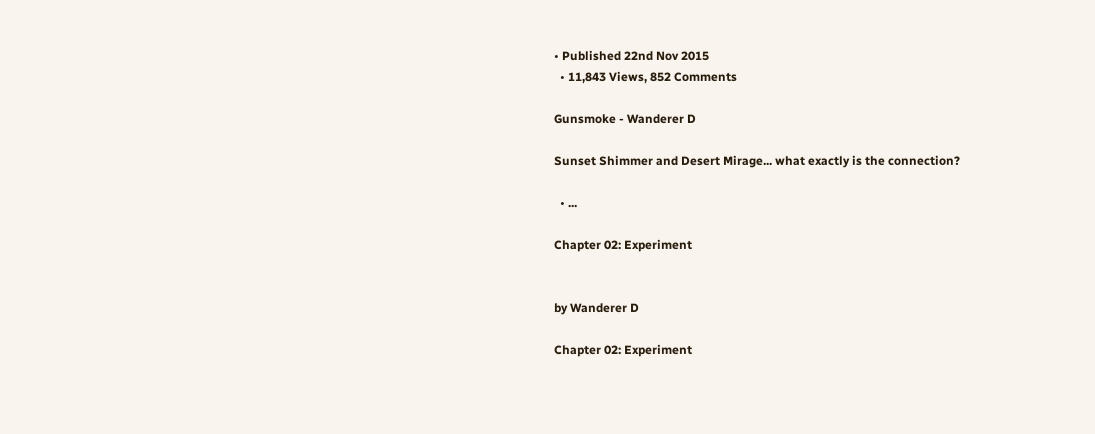• Published 22nd Nov 2015
  • 11,843 Views, 852 Comments

Gunsmoke - Wanderer D

Sunset Shimmer and Desert Mirage... what exactly is the connection?

  • ...

Chapter 02: Experiment


by Wanderer D

Chapter 02: Experiment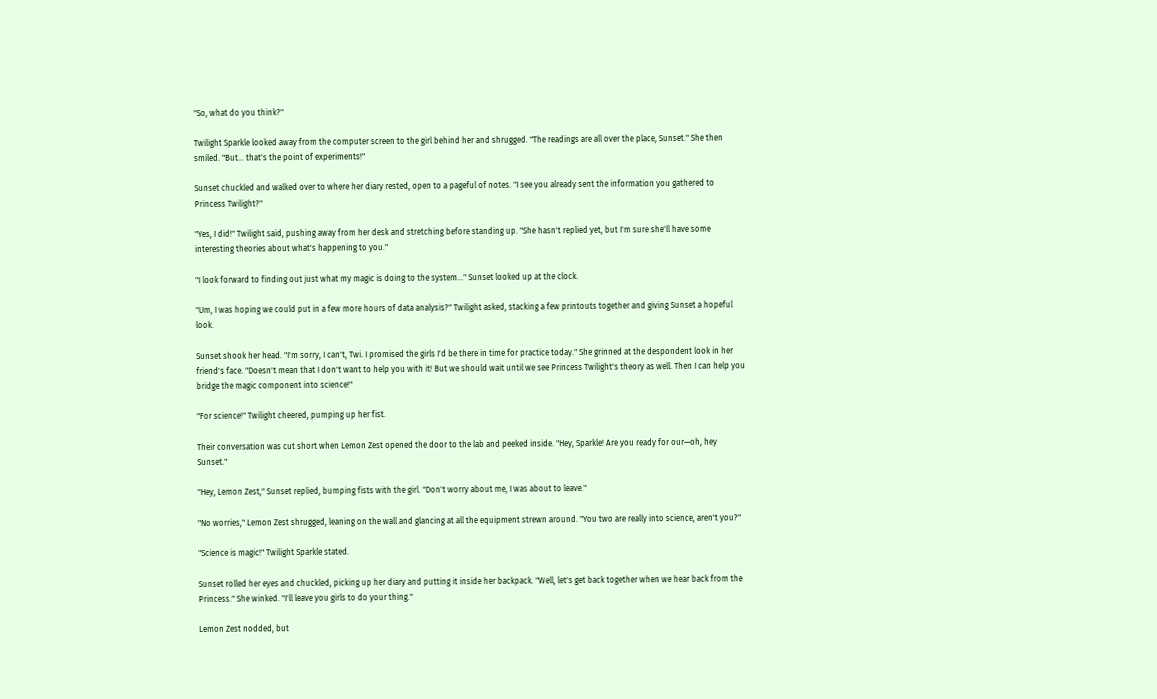"So, what do you think?"

Twilight Sparkle looked away from the computer screen to the girl behind her and shrugged. "The readings are all over the place, Sunset." She then smiled. "But... that's the point of experiments!"

Sunset chuckled and walked over to where her diary rested, open to a pageful of notes. "I see you already sent the information you gathered to Princess Twilight?"

"Yes, I did!" Twilight said, pushing away from her desk and stretching before standing up. "She hasn't replied yet, but I'm sure she'll have some interesting theories about what's happening to you."

"I look forward to finding out just what my magic is doing to the system..." Sunset looked up at the clock.

"Um, I was hoping we could put in a few more hours of data analysis?" Twilight asked, stacking a few printouts together and giving Sunset a hopeful look.

Sunset shook her head. "I'm sorry, I can't, Twi. I promised the girls I'd be there in time for practice today." She grinned at the despondent look in her friend's face. "Doesn't mean that I don't want to help you with it! But we should wait until we see Princess Twilight's theory as well. Then I can help you bridge the magic component into science!"

"For science!" Twilight cheered, pumping up her fist.

Their conversation was cut short when Lemon Zest opened the door to the lab and peeked inside. "Hey, Sparkle! Are you ready for our—oh, hey Sunset."

"Hey, Lemon Zest," Sunset replied, bumping fists with the girl. "Don't worry about me, I was about to leave."

"No worries," Lemon Zest shrugged, leaning on the wall and glancing at all the equipment strewn around. "You two are really into science, aren't you?"

"Science is magic!" Twilight Sparkle stated.

Sunset rolled her eyes and chuckled, picking up her diary and putting it inside her backpack. "Well, let's get back together when we hear back from the Princess." She winked. "I'll leave you girls to do your thing."

Lemon Zest nodded, but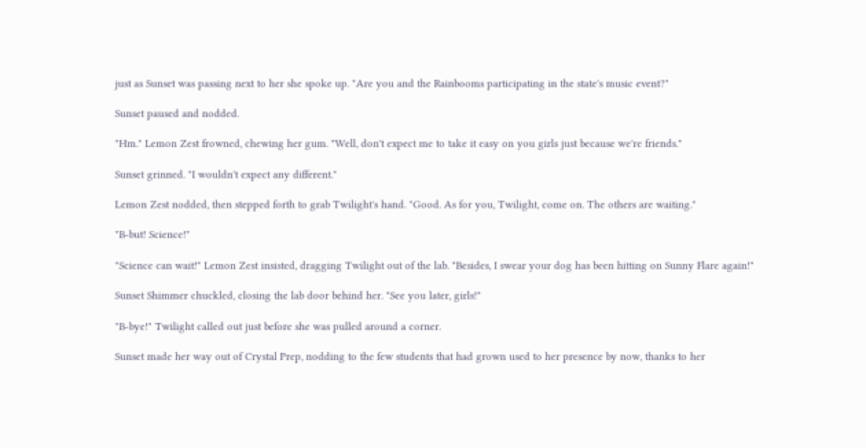just as Sunset was passing next to her she spoke up. "Are you and the Rainbooms participating in the state's music event?"

Sunset paused and nodded.

"Hm." Lemon Zest frowned, chewing her gum. "Well, don't expect me to take it easy on you girls just because we're friends."

Sunset grinned. "I wouldn't expect any different."

Lemon Zest nodded, then stepped forth to grab Twilight's hand. "Good. As for you, Twilight, come on. The others are waiting."

"B-but! Science!"

"Science can wait!" Lemon Zest insisted, dragging Twilight out of the lab. "Besides, I swear your dog has been hitting on Sunny Flare again!"

Sunset Shimmer chuckled, closing the lab door behind her. "See you later, girls!"

"B-bye!" Twilight called out just before she was pulled around a corner.

Sunset made her way out of Crystal Prep, nodding to the few students that had grown used to her presence by now, thanks to her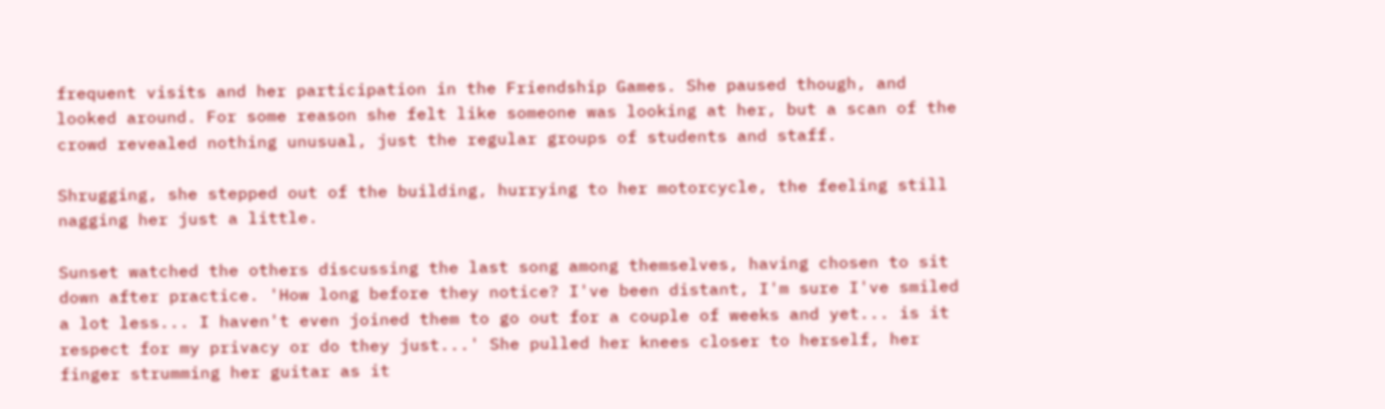frequent visits and her participation in the Friendship Games. She paused though, and looked around. For some reason she felt like someone was looking at her, but a scan of the crowd revealed nothing unusual, just the regular groups of students and staff.

Shrugging, she stepped out of the building, hurrying to her motorcycle, the feeling still nagging her just a little.

Sunset watched the others discussing the last song among themselves, having chosen to sit down after practice. 'How long before they notice? I've been distant, I'm sure I've smiled a lot less... I haven't even joined them to go out for a couple of weeks and yet... is it respect for my privacy or do they just...' She pulled her knees closer to herself, her finger strumming her guitar as it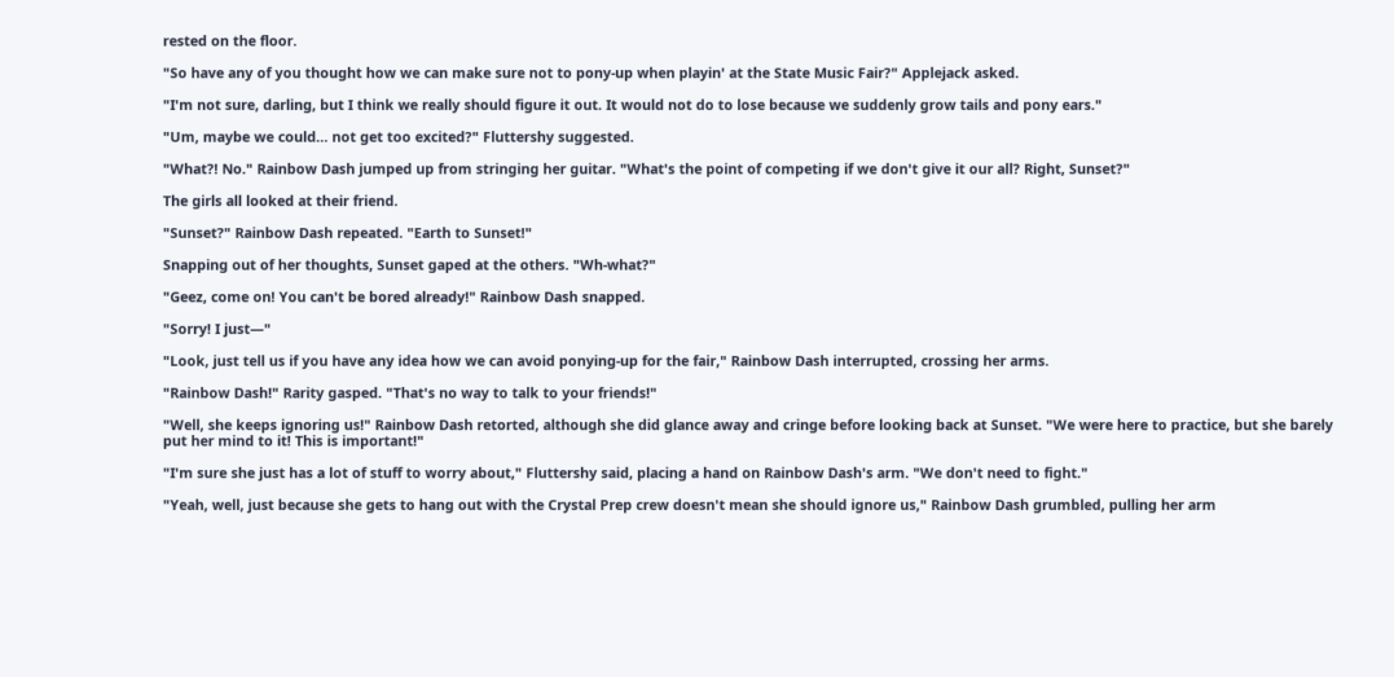rested on the floor.

"So have any of you thought how we can make sure not to pony-up when playin' at the State Music Fair?" Applejack asked.

"I'm not sure, darling, but I think we really should figure it out. It would not do to lose because we suddenly grow tails and pony ears."

"Um, maybe we could... not get too excited?" Fluttershy suggested.

"What?! No." Rainbow Dash jumped up from stringing her guitar. "What's the point of competing if we don't give it our all? Right, Sunset?"

The girls all looked at their friend.

"Sunset?" Rainbow Dash repeated. "Earth to Sunset!"

Snapping out of her thoughts, Sunset gaped at the others. "Wh-what?"

"Geez, come on! You can't be bored already!" Rainbow Dash snapped.

"Sorry! I just—"

"Look, just tell us if you have any idea how we can avoid ponying-up for the fair," Rainbow Dash interrupted, crossing her arms.

"Rainbow Dash!" Rarity gasped. "That's no way to talk to your friends!"

"Well, she keeps ignoring us!" Rainbow Dash retorted, although she did glance away and cringe before looking back at Sunset. "We were here to practice, but she barely put her mind to it! This is important!"

"I'm sure she just has a lot of stuff to worry about," Fluttershy said, placing a hand on Rainbow Dash's arm. "We don't need to fight."

"Yeah, well, just because she gets to hang out with the Crystal Prep crew doesn't mean she should ignore us," Rainbow Dash grumbled, pulling her arm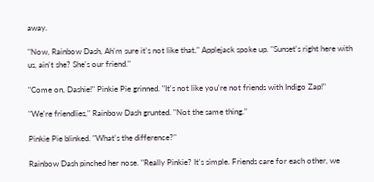away.

"Now, Rainbow Dash, Ah'm sure it's not like that," Applejack spoke up. "Sunset's right here with us, ain't she? She's our friend."

"Come on, Dashie!" Pinkie Pie grinned. "It's not like you're not friends with Indigo Zap!"

"We're friendlies," Rainbow Dash grunted. "Not the same thing."

Pinkie Pie blinked. "What's the difference?"

Rainbow Dash pinched her nose. "Really Pinkie? It's simple. Friends care for each other, we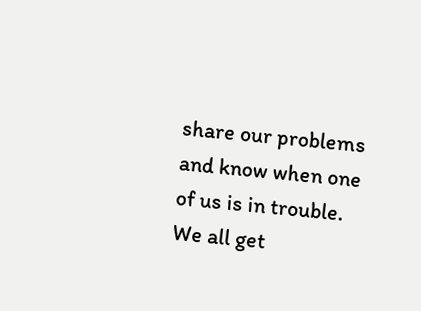share our problems and know when one of us is in trouble. We all get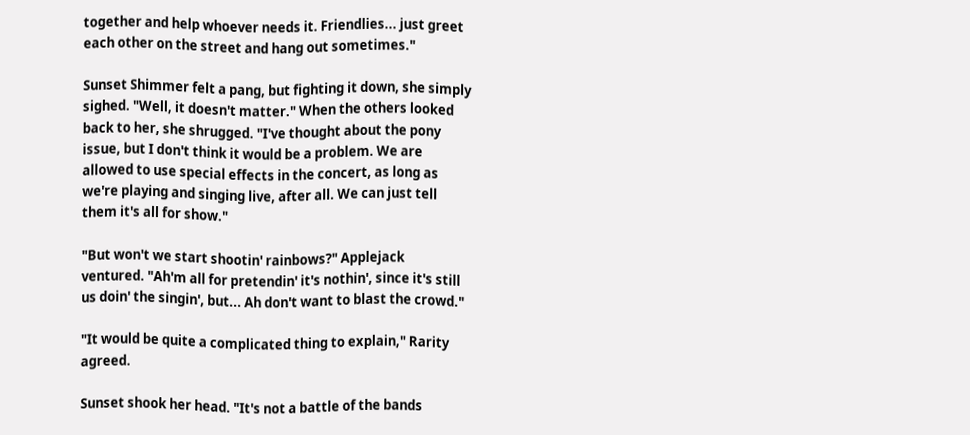together and help whoever needs it. Friendlies... just greet each other on the street and hang out sometimes."

Sunset Shimmer felt a pang, but fighting it down, she simply sighed. "Well, it doesn't matter." When the others looked back to her, she shrugged. "I've thought about the pony issue, but I don't think it would be a problem. We are allowed to use special effects in the concert, as long as we're playing and singing live, after all. We can just tell them it's all for show."

"But won't we start shootin' rainbows?" Applejack ventured. "Ah'm all for pretendin' it's nothin', since it's still us doin' the singin', but... Ah don't want to blast the crowd."

"It would be quite a complicated thing to explain," Rarity agreed.

Sunset shook her head. "It's not a battle of the bands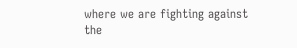where we are fighting against the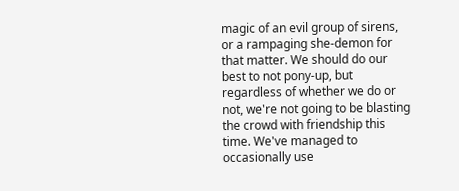magic of an evil group of sirens, or a rampaging she-demon for that matter. We should do our best to not pony-up, but regardless of whether we do or not, we're not going to be blasting the crowd with friendship this time. We've managed to occasionally use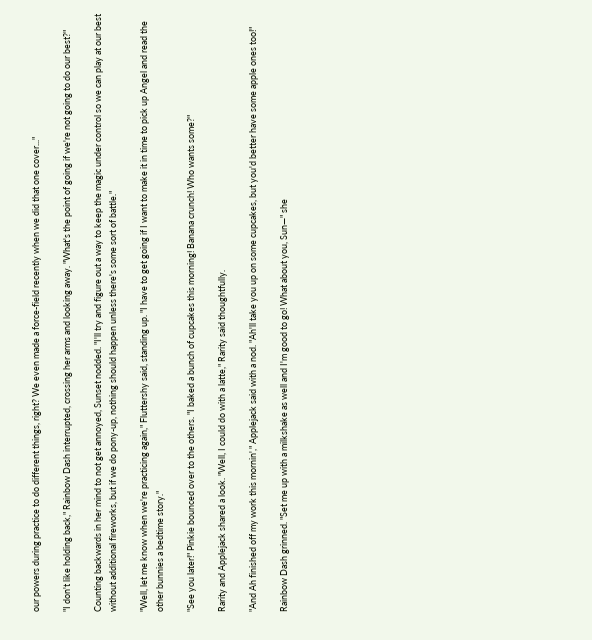our powers during practice to do different things, right? We even made a force-field recently when we did that one cover..."

"I don't like holding back," Rainbow Dash interrupted, crossing her arms and looking away. "What's the point of going if we're not going to do our best?"

Counting backwards in her mind to not get annoyed, Sunset nodded. "I'll try and figure out a way to keep the magic under control so we can play at our best without additional fireworks, but if we do pony-up, nothing should happen unless there's some sort of battle."

"Well, let me know when we're practicing again," Fluttershy said, standing up. "I have to get going if I want to make it in time to pick up Angel and read the other bunnies a bedtime story."

"See you later!" Pinkie bounced over to the others. "I baked a bunch of cupcakes this morning! Banana crunch! Who wants some?"

Rarity and Applejack shared a look. "Well, I could do with a latte," Rarity said thoughtfully.

"And Ah finished off my work this mornin'," Applejack said with a nod. "Ah'll take you up on some cupcakes, but you'd better have some apple ones too!"

Rainbow Dash grinned. "Set me up with a milkshake as well and I'm good to go! What about you, Sun—" she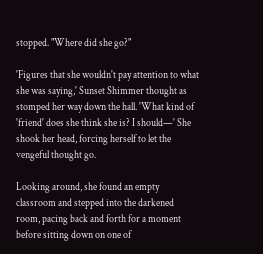stopped. "Where did she go?"

'Figures that she wouldn't pay attention to what she was saying,' Sunset Shimmer thought as stomped her way down the hall. 'What kind of 'friend' does she think she is? I should—' She shook her head, forcing herself to let the vengeful thought go.

Looking around, she found an empty classroom and stepped into the darkened room, pacing back and forth for a moment before sitting down on one of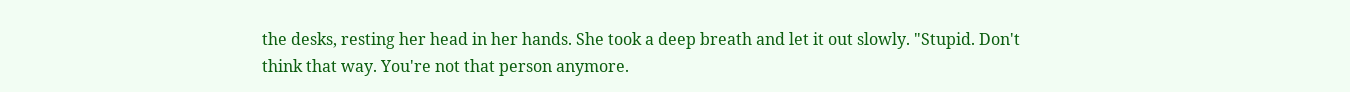the desks, resting her head in her hands. She took a deep breath and let it out slowly. "Stupid. Don't think that way. You're not that person anymore.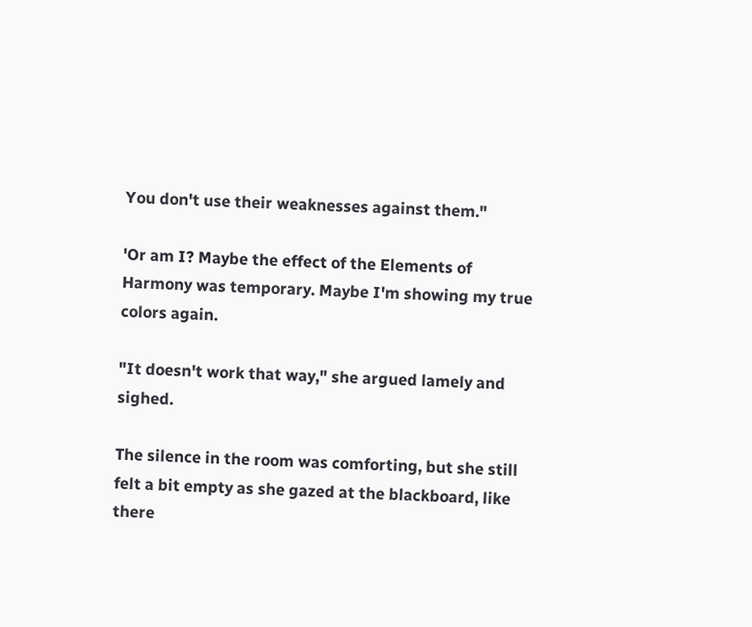You don't use their weaknesses against them."

'Or am I? Maybe the effect of the Elements of Harmony was temporary. Maybe I'm showing my true colors again.

"It doesn't work that way," she argued lamely and sighed.

The silence in the room was comforting, but she still felt a bit empty as she gazed at the blackboard, like there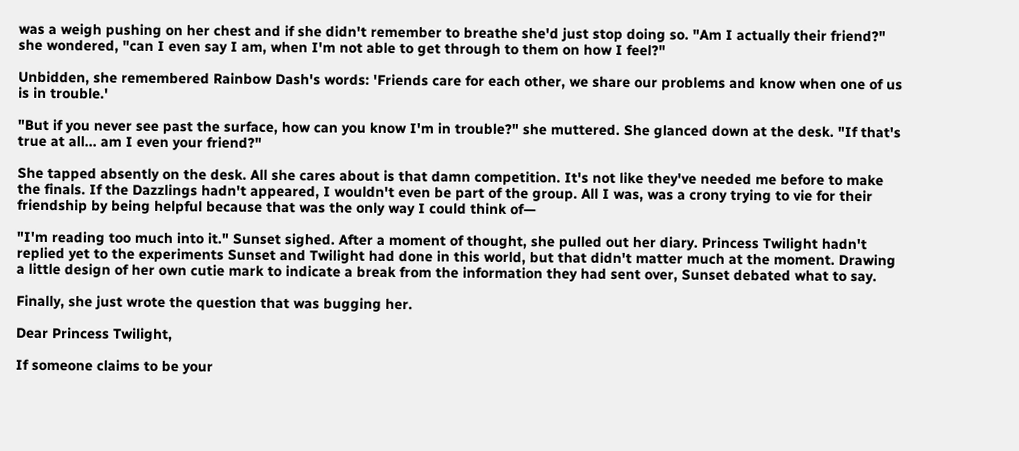was a weigh pushing on her chest and if she didn't remember to breathe she'd just stop doing so. "Am I actually their friend?" she wondered, "can I even say I am, when I'm not able to get through to them on how I feel?"

Unbidden, she remembered Rainbow Dash's words: 'Friends care for each other, we share our problems and know when one of us is in trouble.'

"But if you never see past the surface, how can you know I'm in trouble?" she muttered. She glanced down at the desk. "If that's true at all... am I even your friend?"

She tapped absently on the desk. All she cares about is that damn competition. It's not like they've needed me before to make the finals. If the Dazzlings hadn't appeared, I wouldn't even be part of the group. All I was, was a crony trying to vie for their friendship by being helpful because that was the only way I could think of—

"I'm reading too much into it." Sunset sighed. After a moment of thought, she pulled out her diary. Princess Twilight hadn't replied yet to the experiments Sunset and Twilight had done in this world, but that didn't matter much at the moment. Drawing a little design of her own cutie mark to indicate a break from the information they had sent over, Sunset debated what to say.

Finally, she just wrote the question that was bugging her.

Dear Princess Twilight,

If someone claims to be your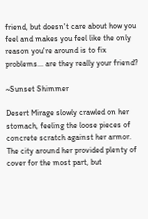friend, but doesn't care about how you feel and makes you feel like the only reason you're around is to fix problems... are they really your friend?

~Sunset Shimmer

Desert Mirage slowly crawled on her stomach, feeling the loose pieces of concrete scratch against her armor. The city around her provided plenty of cover for the most part, but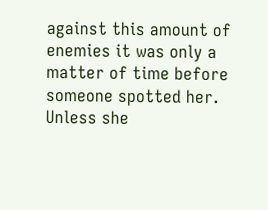against this amount of enemies it was only a matter of time before someone spotted her. Unless she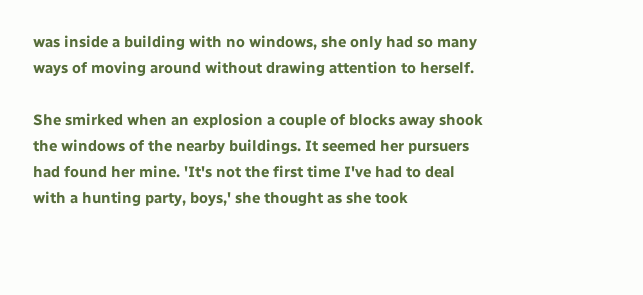was inside a building with no windows, she only had so many ways of moving around without drawing attention to herself.

She smirked when an explosion a couple of blocks away shook the windows of the nearby buildings. It seemed her pursuers had found her mine. 'It's not the first time I've had to deal with a hunting party, boys,' she thought as she took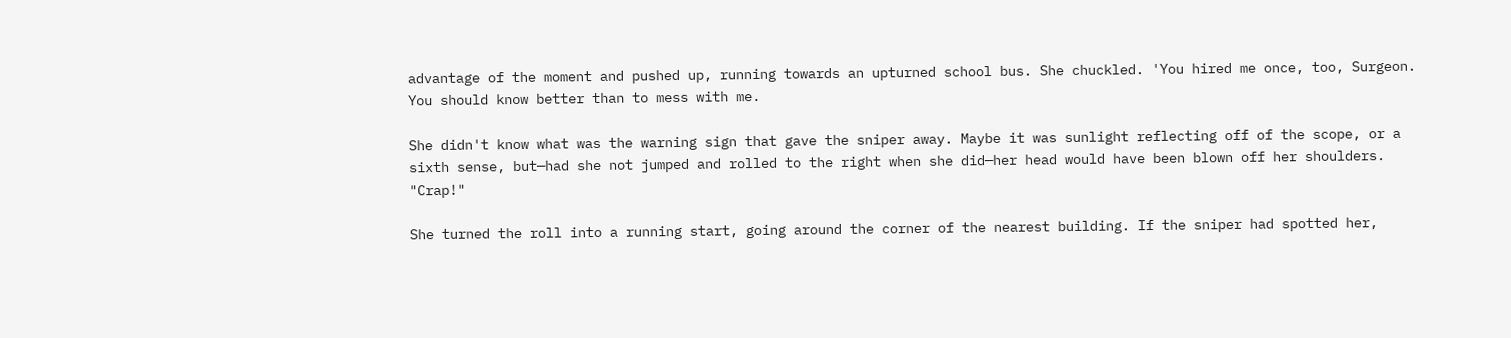advantage of the moment and pushed up, running towards an upturned school bus. She chuckled. 'You hired me once, too, Surgeon. You should know better than to mess with me.

She didn't know what was the warning sign that gave the sniper away. Maybe it was sunlight reflecting off of the scope, or a sixth sense, but—had she not jumped and rolled to the right when she did—her head would have been blown off her shoulders. "Crap!"

She turned the roll into a running start, going around the corner of the nearest building. If the sniper had spotted her,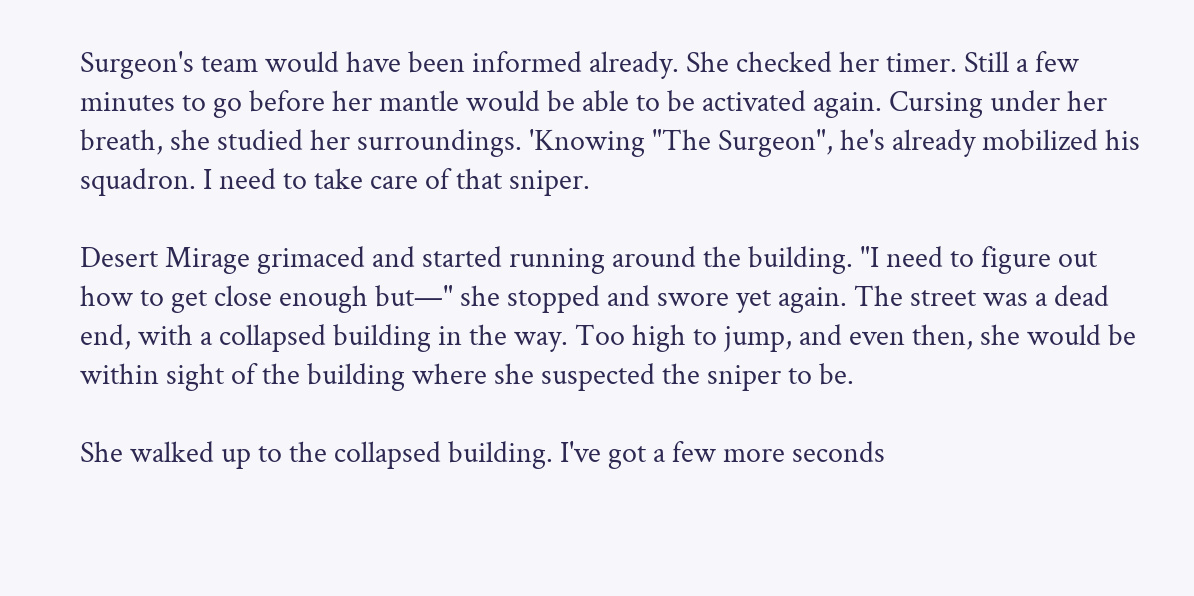Surgeon's team would have been informed already. She checked her timer. Still a few minutes to go before her mantle would be able to be activated again. Cursing under her breath, she studied her surroundings. 'Knowing "The Surgeon", he's already mobilized his squadron. I need to take care of that sniper.

Desert Mirage grimaced and started running around the building. "I need to figure out how to get close enough but—" she stopped and swore yet again. The street was a dead end, with a collapsed building in the way. Too high to jump, and even then, she would be within sight of the building where she suspected the sniper to be.

She walked up to the collapsed building. I've got a few more seconds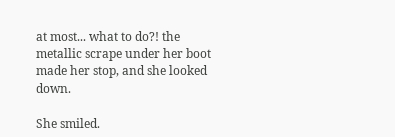at most... what to do?! the metallic scrape under her boot made her stop, and she looked down.

She smiled.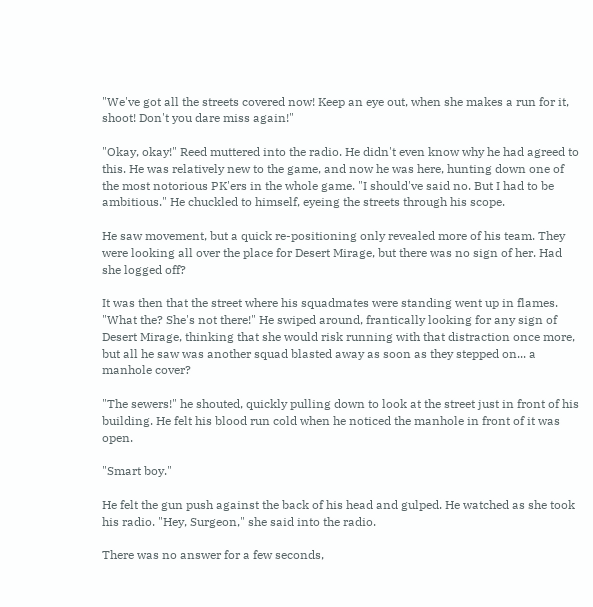"We've got all the streets covered now! Keep an eye out, when she makes a run for it, shoot! Don't you dare miss again!"

"Okay, okay!" Reed muttered into the radio. He didn't even know why he had agreed to this. He was relatively new to the game, and now he was here, hunting down one of the most notorious PK'ers in the whole game. "I should've said no. But I had to be ambitious." He chuckled to himself, eyeing the streets through his scope.

He saw movement, but a quick re-positioning only revealed more of his team. They were looking all over the place for Desert Mirage, but there was no sign of her. Had she logged off?

It was then that the street where his squadmates were standing went up in flames. "What the? She's not there!" He swiped around, frantically looking for any sign of Desert Mirage, thinking that she would risk running with that distraction once more, but all he saw was another squad blasted away as soon as they stepped on... a manhole cover?

"The sewers!" he shouted, quickly pulling down to look at the street just in front of his building. He felt his blood run cold when he noticed the manhole in front of it was open.

"Smart boy."

He felt the gun push against the back of his head and gulped. He watched as she took his radio. "Hey, Surgeon," she said into the radio.

There was no answer for a few seconds,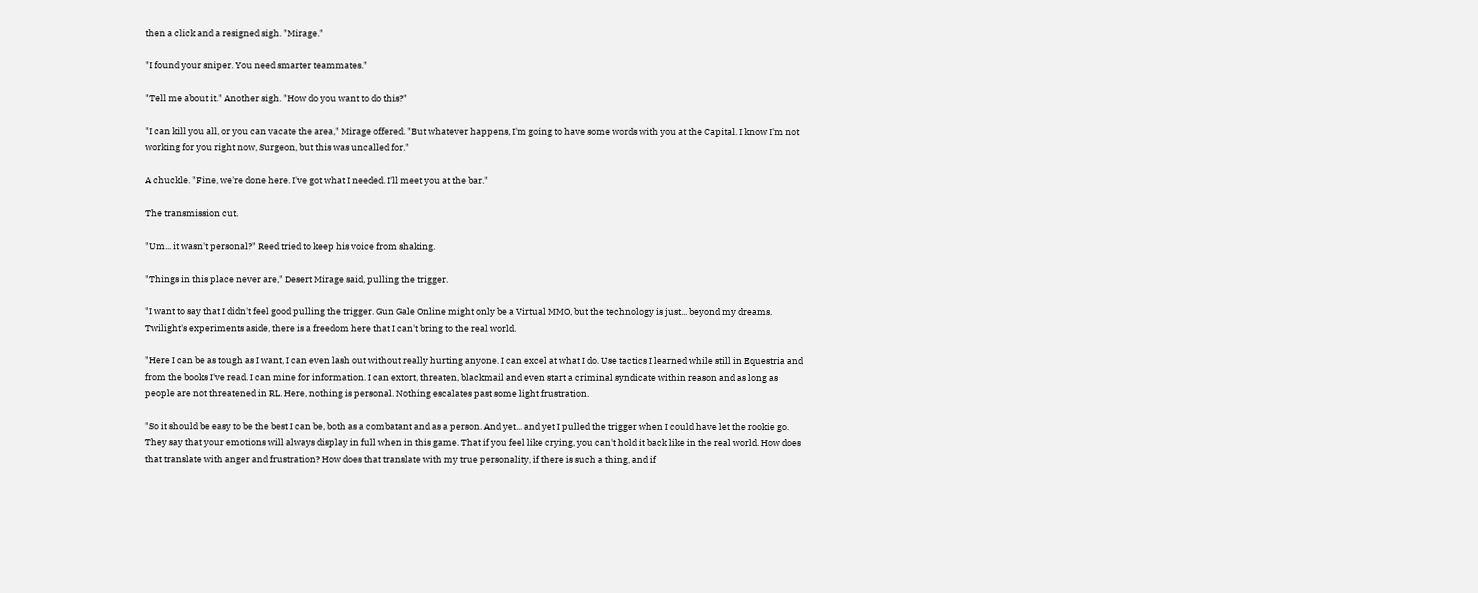then a click and a resigned sigh. "Mirage."

"I found your sniper. You need smarter teammates."

"Tell me about it." Another sigh. "How do you want to do this?"

"I can kill you all, or you can vacate the area," Mirage offered. "But whatever happens, I'm going to have some words with you at the Capital. I know I'm not working for you right now, Surgeon, but this was uncalled for."

A chuckle. "Fine, we're done here. I've got what I needed. I'll meet you at the bar."

The transmission cut.

"Um... it wasn't personal?" Reed tried to keep his voice from shaking.

"Things in this place never are," Desert Mirage said, pulling the trigger.

"I want to say that I didn't feel good pulling the trigger. Gun Gale Online might only be a Virtual MMO, but the technology is just... beyond my dreams. Twilight's experiments aside, there is a freedom here that I can't bring to the real world.

"Here I can be as tough as I want, I can even lash out without really hurting anyone. I can excel at what I do. Use tactics I learned while still in Equestria and from the books I've read. I can mine for information. I can extort, threaten, blackmail and even start a criminal syndicate within reason and as long as people are not threatened in RL. Here, nothing is personal. Nothing escalates past some light frustration.

"So it should be easy to be the best I can be, both as a combatant and as a person. And yet... and yet I pulled the trigger when I could have let the rookie go. They say that your emotions will always display in full when in this game. That if you feel like crying, you can't hold it back like in the real world. How does that translate with anger and frustration? How does that translate with my true personality, if there is such a thing, and if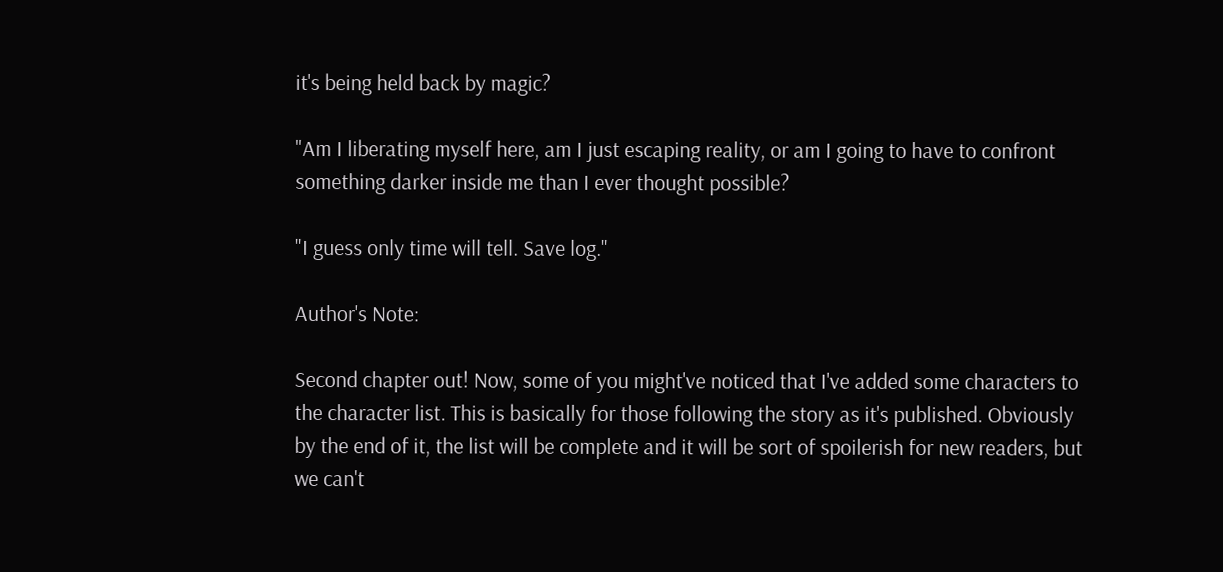it's being held back by magic?

"Am I liberating myself here, am I just escaping reality, or am I going to have to confront something darker inside me than I ever thought possible?

"I guess only time will tell. Save log."

Author's Note:

Second chapter out! Now, some of you might've noticed that I've added some characters to the character list. This is basically for those following the story as it's published. Obviously by the end of it, the list will be complete and it will be sort of spoilerish for new readers, but we can't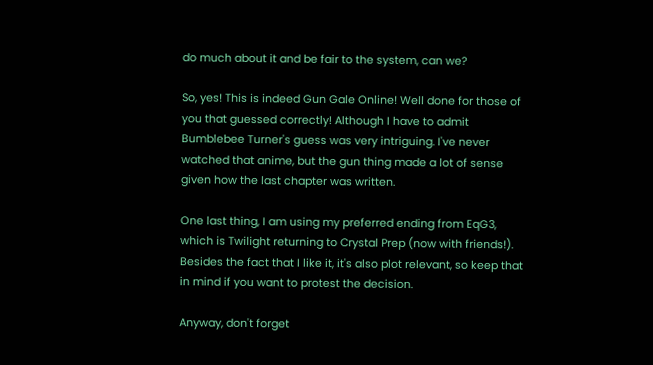do much about it and be fair to the system, can we?

So, yes! This is indeed Gun Gale Online! Well done for those of you that guessed correctly! Although I have to admit Bumblebee Turner's guess was very intriguing. I've never watched that anime, but the gun thing made a lot of sense given how the last chapter was written.

One last thing, I am using my preferred ending from EqG3, which is Twilight returning to Crystal Prep (now with friends!). Besides the fact that I like it, it's also plot relevant, so keep that in mind if you want to protest the decision.

Anyway, don't forget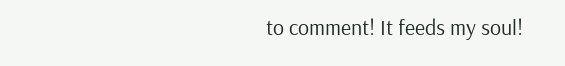to comment! It feeds my soul!